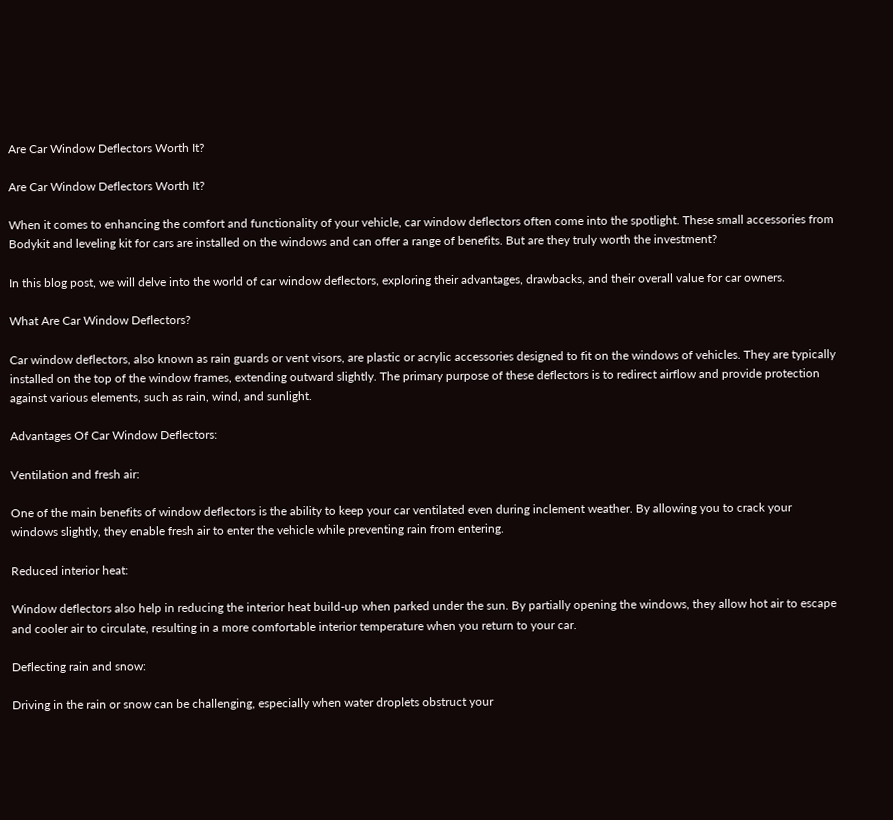Are Car Window Deflectors Worth It?

Are Car Window Deflectors Worth It?

When it comes to enhancing the comfort and functionality of your vehicle, car window deflectors often come into the spotlight. These small accessories from Bodykit and leveling kit for cars are installed on the windows and can offer a range of benefits. But are they truly worth the investment?

In this blog post, we will delve into the world of car window deflectors, exploring their advantages, drawbacks, and their overall value for car owners.

What Are Car Window Deflectors?

Car window deflectors, also known as rain guards or vent visors, are plastic or acrylic accessories designed to fit on the windows of vehicles. They are typically installed on the top of the window frames, extending outward slightly. The primary purpose of these deflectors is to redirect airflow and provide protection against various elements, such as rain, wind, and sunlight.

Advantages Of Car Window Deflectors:

Ventilation and fresh air:

One of the main benefits of window deflectors is the ability to keep your car ventilated even during inclement weather. By allowing you to crack your windows slightly, they enable fresh air to enter the vehicle while preventing rain from entering.

Reduced interior heat:

Window deflectors also help in reducing the interior heat build-up when parked under the sun. By partially opening the windows, they allow hot air to escape and cooler air to circulate, resulting in a more comfortable interior temperature when you return to your car.

Deflecting rain and snow:

Driving in the rain or snow can be challenging, especially when water droplets obstruct your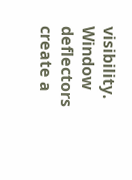visibility. Window deflectors create a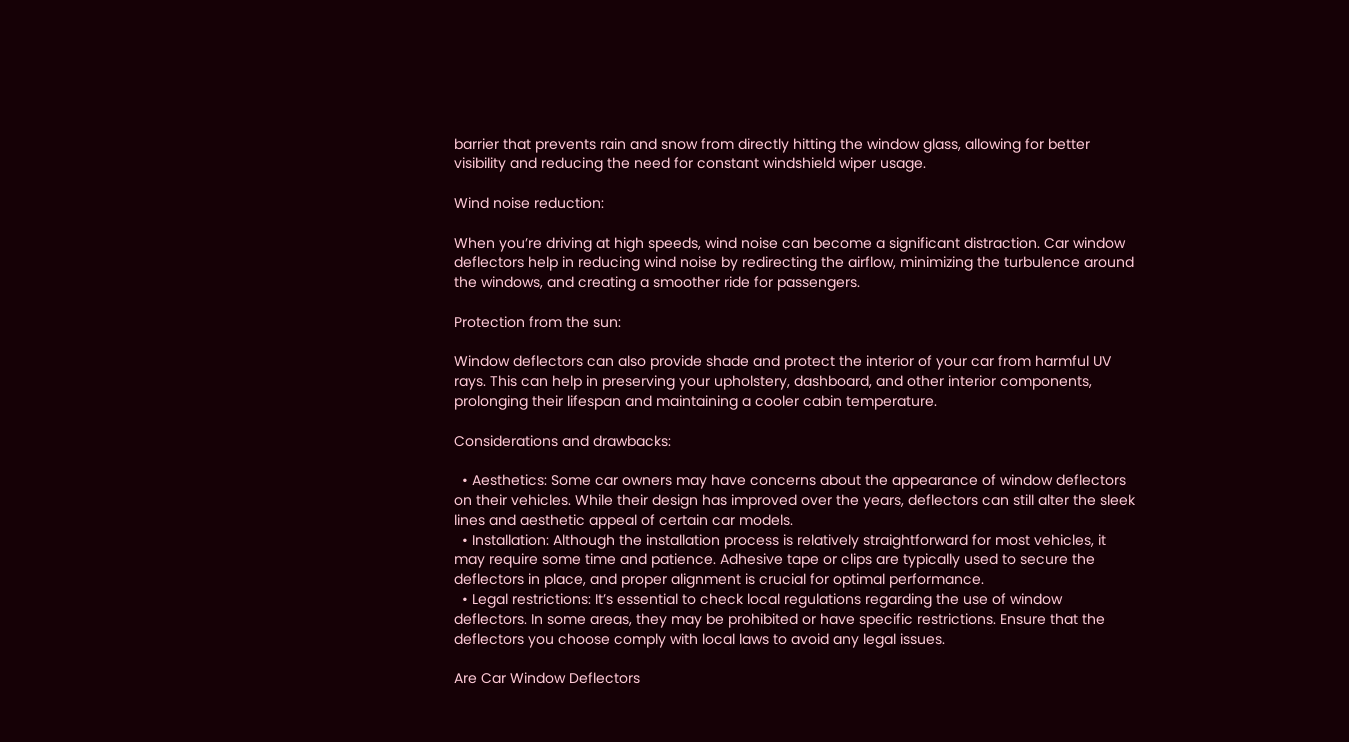barrier that prevents rain and snow from directly hitting the window glass, allowing for better visibility and reducing the need for constant windshield wiper usage.

Wind noise reduction:

When you’re driving at high speeds, wind noise can become a significant distraction. Car window deflectors help in reducing wind noise by redirecting the airflow, minimizing the turbulence around the windows, and creating a smoother ride for passengers.

Protection from the sun:

Window deflectors can also provide shade and protect the interior of your car from harmful UV rays. This can help in preserving your upholstery, dashboard, and other interior components, prolonging their lifespan and maintaining a cooler cabin temperature.

Considerations and drawbacks:

  • Aesthetics: Some car owners may have concerns about the appearance of window deflectors on their vehicles. While their design has improved over the years, deflectors can still alter the sleek lines and aesthetic appeal of certain car models.
  • Installation: Although the installation process is relatively straightforward for most vehicles, it may require some time and patience. Adhesive tape or clips are typically used to secure the deflectors in place, and proper alignment is crucial for optimal performance.
  • Legal restrictions: It’s essential to check local regulations regarding the use of window deflectors. In some areas, they may be prohibited or have specific restrictions. Ensure that the deflectors you choose comply with local laws to avoid any legal issues.

Are Car Window Deflectors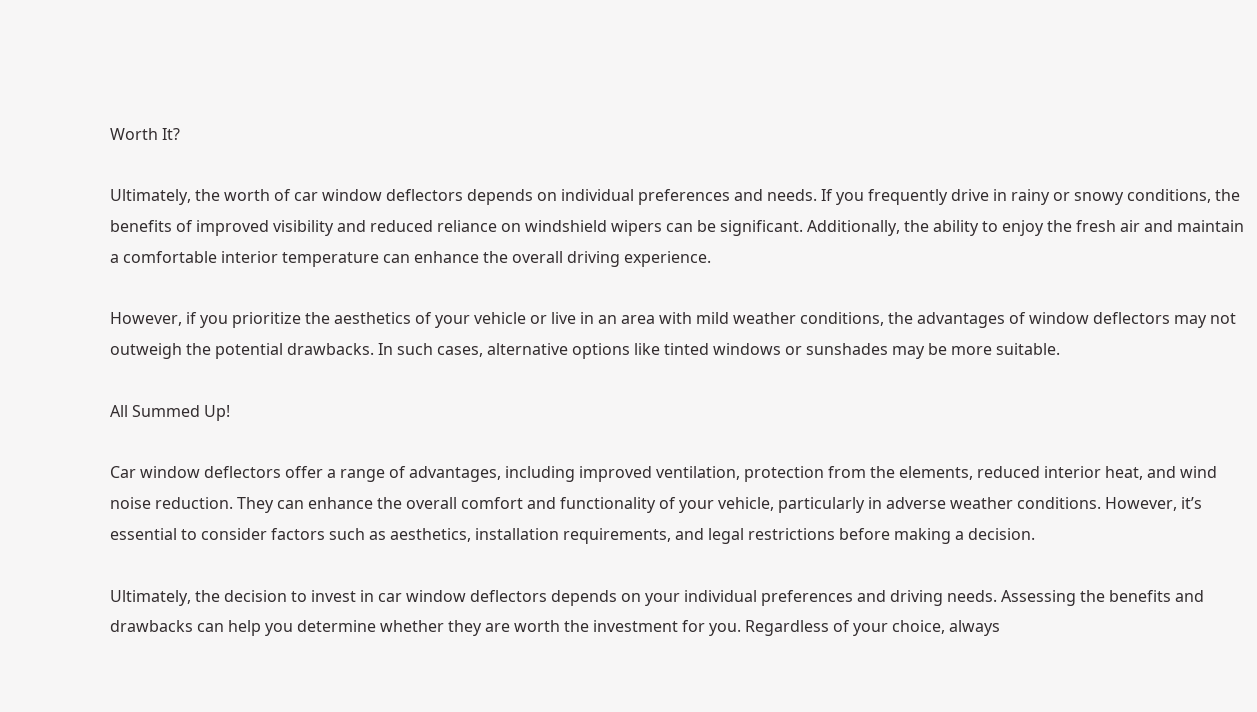Worth It?

Ultimately, the worth of car window deflectors depends on individual preferences and needs. If you frequently drive in rainy or snowy conditions, the benefits of improved visibility and reduced reliance on windshield wipers can be significant. Additionally, the ability to enjoy the fresh air and maintain a comfortable interior temperature can enhance the overall driving experience.

However, if you prioritize the aesthetics of your vehicle or live in an area with mild weather conditions, the advantages of window deflectors may not outweigh the potential drawbacks. In such cases, alternative options like tinted windows or sunshades may be more suitable.

All Summed Up!

Car window deflectors offer a range of advantages, including improved ventilation, protection from the elements, reduced interior heat, and wind noise reduction. They can enhance the overall comfort and functionality of your vehicle, particularly in adverse weather conditions. However, it’s essential to consider factors such as aesthetics, installation requirements, and legal restrictions before making a decision.

Ultimately, the decision to invest in car window deflectors depends on your individual preferences and driving needs. Assessing the benefits and drawbacks can help you determine whether they are worth the investment for you. Regardless of your choice, always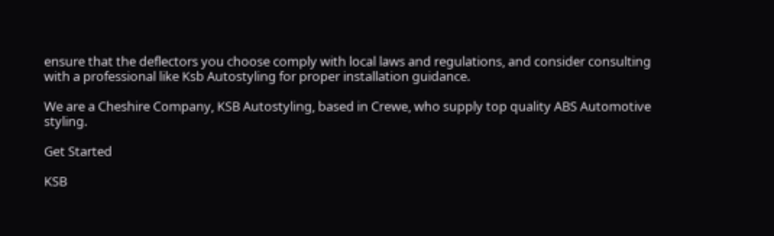ensure that the deflectors you choose comply with local laws and regulations, and consider consulting with a professional like Ksb Autostyling for proper installation guidance.

We are a Cheshire Company, KSB Autostyling, based in Crewe, who supply top quality ABS Automotive styling.

Get Started

KSB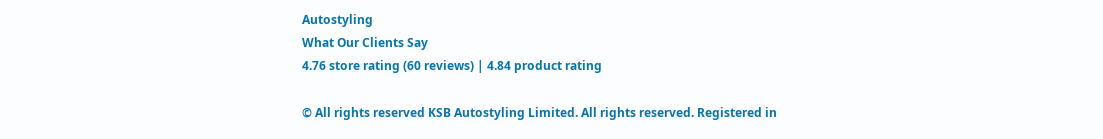Autostyling
What Our Clients Say
4.76 store rating (60 reviews) | 4.84 product rating

© All rights reserved KSB Autostyling Limited. All rights reserved. Registered in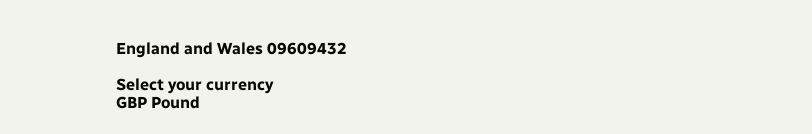England and Wales 09609432

Select your currency
GBP Pound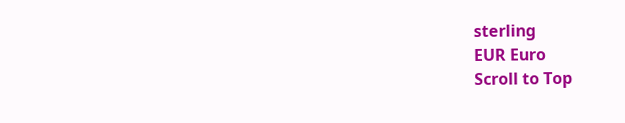sterling
EUR Euro
Scroll to Top